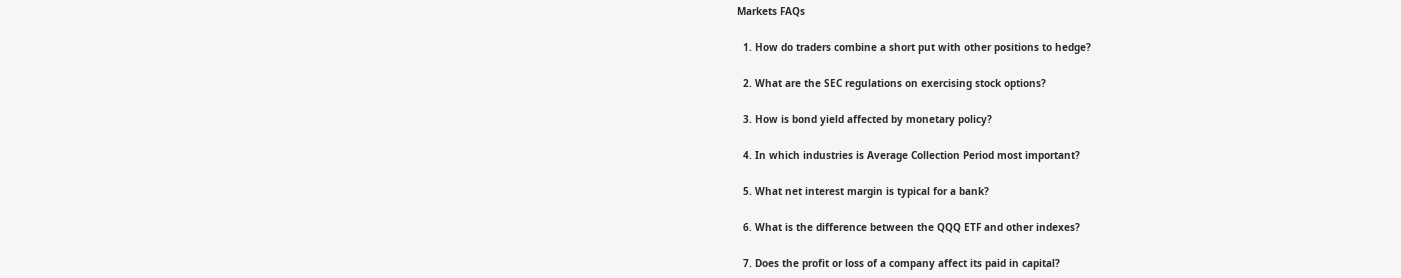Markets FAQs

  1. How do traders combine a short put with other positions to hedge?

  2. What are the SEC regulations on exercising stock options?

  3. How is bond yield affected by monetary policy?

  4. In which industries is Average Collection Period most important?

  5. What net interest margin is typical for a bank?

  6. What is the difference between the QQQ ETF and other indexes?

  7. Does the profit or loss of a company affect its paid in capital?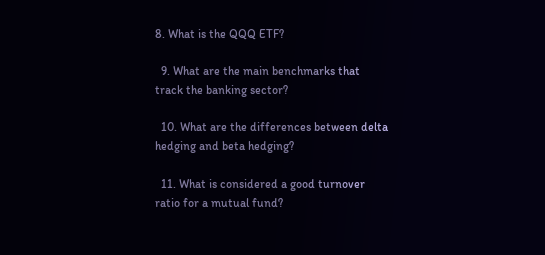8. What is the QQQ ETF?

  9. What are the main benchmarks that track the banking sector?

  10. What are the differences between delta hedging and beta hedging?

  11. What is considered a good turnover ratio for a mutual fund?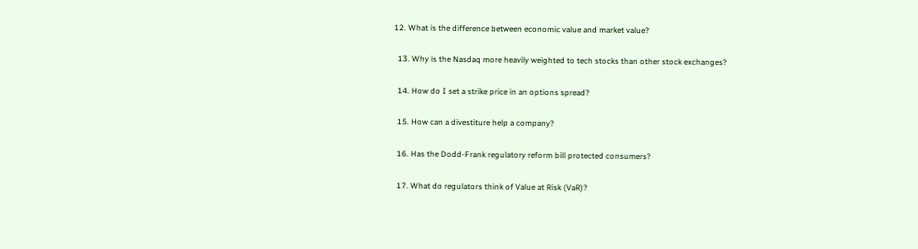12. What is the difference between economic value and market value?

  13. Why is the Nasdaq more heavily weighted to tech stocks than other stock exchanges?

  14. How do I set a strike price in an options spread?

  15. How can a divestiture help a company?

  16. Has the Dodd-Frank regulatory reform bill protected consumers?

  17. What do regulators think of Value at Risk (VaR)?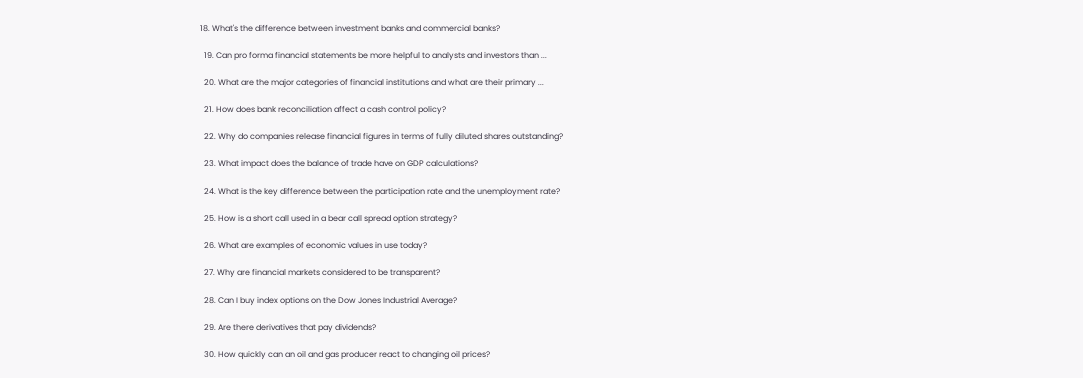18. What's the difference between investment banks and commercial banks?

  19. Can pro forma financial statements be more helpful to analysts and investors than ...

  20. What are the major categories of financial institutions and what are their primary ...

  21. How does bank reconciliation affect a cash control policy?

  22. Why do companies release financial figures in terms of fully diluted shares outstanding?

  23. What impact does the balance of trade have on GDP calculations?

  24. What is the key difference between the participation rate and the unemployment rate?

  25. How is a short call used in a bear call spread option strategy?

  26. What are examples of economic values in use today?

  27. Why are financial markets considered to be transparent?

  28. Can I buy index options on the Dow Jones Industrial Average?

  29. Are there derivatives that pay dividends?

  30. How quickly can an oil and gas producer react to changing oil prices?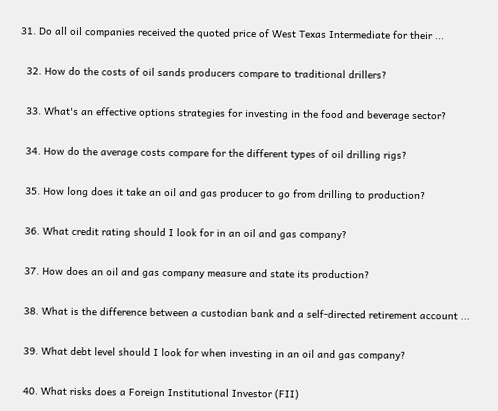31. Do all oil companies received the quoted price of West Texas Intermediate for their ...

  32. How do the costs of oil sands producers compare to traditional drillers?

  33. What's an effective options strategies for investing in the food and beverage sector?

  34. How do the average costs compare for the different types of oil drilling rigs?

  35. How long does it take an oil and gas producer to go from drilling to production?

  36. What credit rating should I look for in an oil and gas company?

  37. How does an oil and gas company measure and state its production?

  38. What is the difference between a custodian bank and a self-directed retirement account ...

  39. What debt level should I look for when investing in an oil and gas company?

  40. What risks does a Foreign Institutional Investor (FII)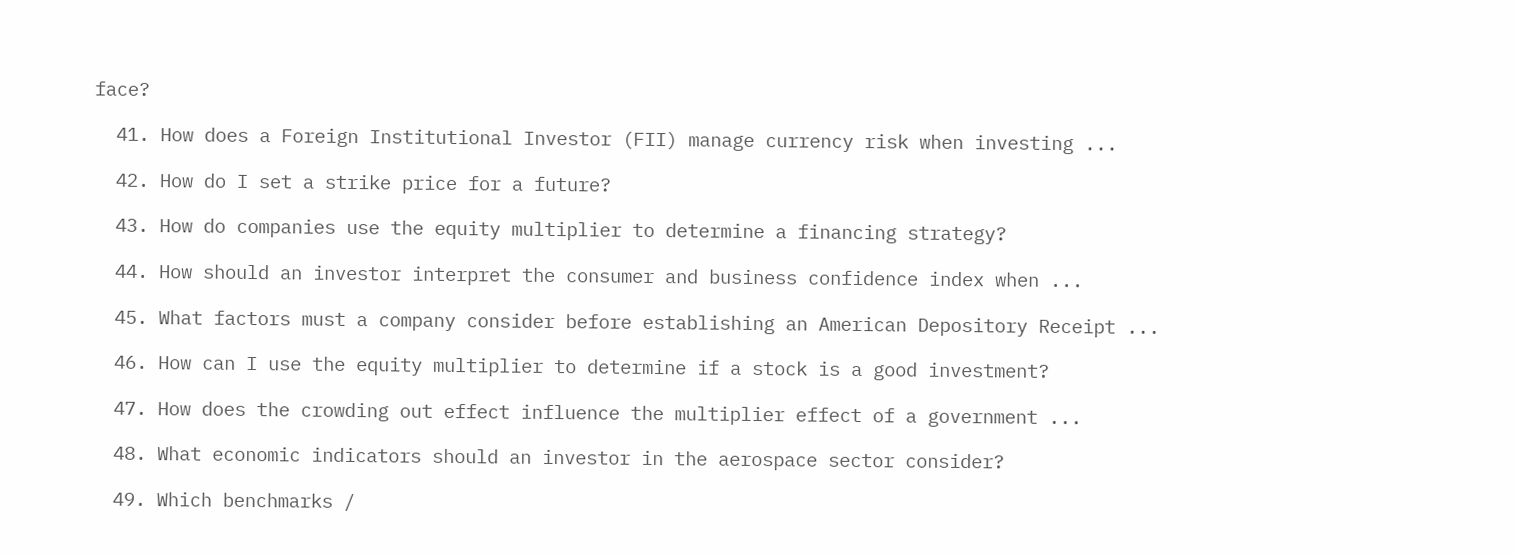face?

  41. How does a Foreign Institutional Investor (FII) manage currency risk when investing ...

  42. How do I set a strike price for a future?

  43. How do companies use the equity multiplier to determine a financing strategy?

  44. How should an investor interpret the consumer and business confidence index when ...

  45. What factors must a company consider before establishing an American Depository Receipt ...

  46. How can I use the equity multiplier to determine if a stock is a good investment?

  47. How does the crowding out effect influence the multiplier effect of a government ...

  48. What economic indicators should an investor in the aerospace sector consider?

  49. Which benchmarks /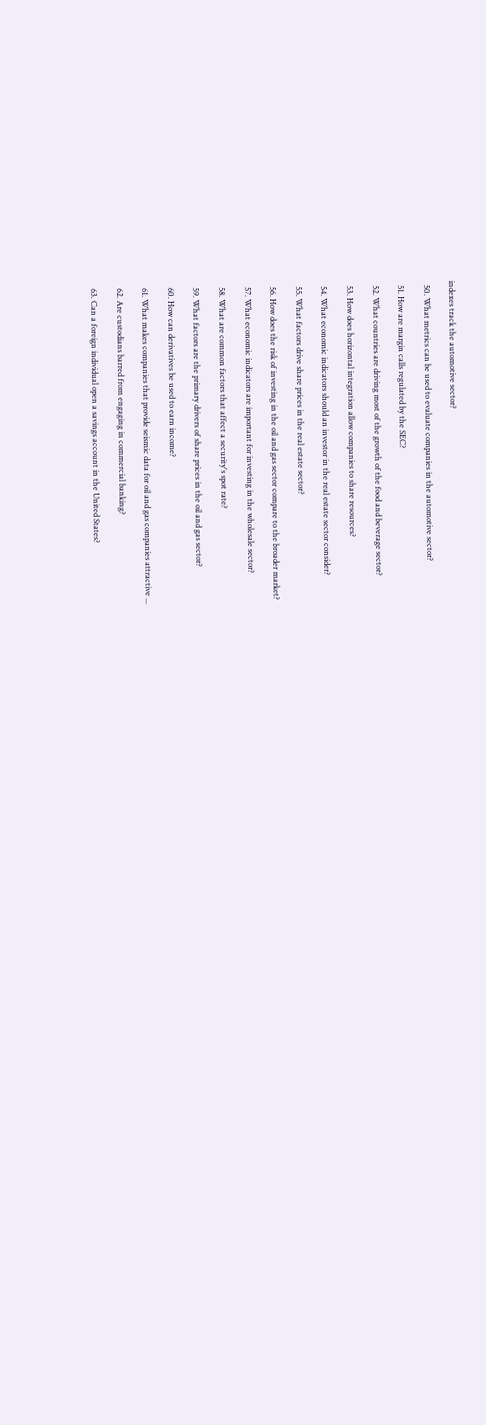indexes track the automotive sector?

  50. What metrics can be used to evaluate companies in the automotive sector?

  51. How are margin calls regulated by the SEC?

  52. What countries are driving most of the growth of the food and beverage sector?

  53. How does horizontal integration allow companies to share resources?

  54. What economic indicators should an investor in the real estate sector consider?

  55. What factors drive share prices in the real estate sector?

  56. How does the risk of investing in the oil and gas sector compare to the broader market?

  57. What economic indicators are important for investing in the wholesale sector?

  58. What are common factors that affect a security's spot rate?

  59. What factors are the primary drivers of share prices in the oil and gas sector?

  60. How can derivatives be used to earn income?

  61. What makes companies that provide seismic data for oil and gas companies attractive ...

  62. Are custodians barred from engaging in commercial banking?

  63. Can a foreign individual open a savings account in the United States?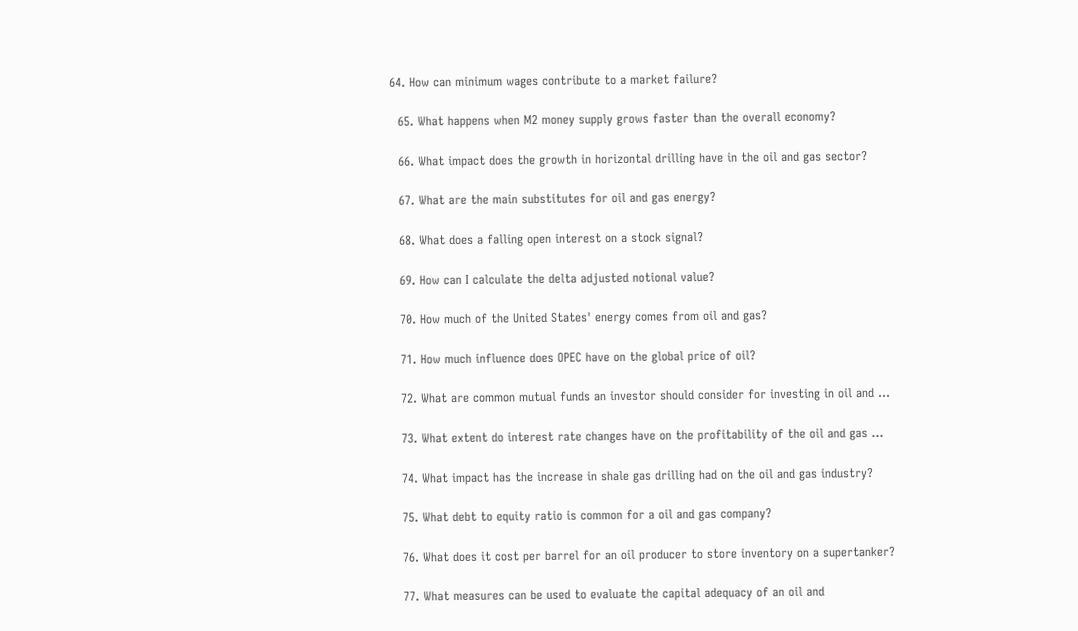64. How can minimum wages contribute to a market failure?

  65. What happens when M2 money supply grows faster than the overall economy?

  66. What impact does the growth in horizontal drilling have in the oil and gas sector?

  67. What are the main substitutes for oil and gas energy?

  68. What does a falling open interest on a stock signal?

  69. How can I calculate the delta adjusted notional value?

  70. How much of the United States' energy comes from oil and gas?

  71. How much influence does OPEC have on the global price of oil?

  72. What are common mutual funds an investor should consider for investing in oil and ...

  73. What extent do interest rate changes have on the profitability of the oil and gas ...

  74. What impact has the increase in shale gas drilling had on the oil and gas industry?

  75. What debt to equity ratio is common for a oil and gas company?

  76. What does it cost per barrel for an oil producer to store inventory on a supertanker?

  77. What measures can be used to evaluate the capital adequacy of an oil and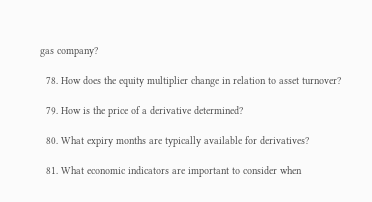gas company?

  78. How does the equity multiplier change in relation to asset turnover?

  79. How is the price of a derivative determined?

  80. What expiry months are typically available for derivatives?

  81. What economic indicators are important to consider when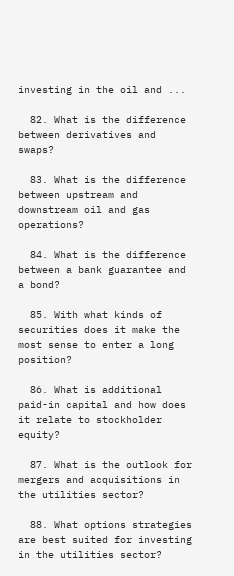investing in the oil and ...

  82. What is the difference between derivatives and swaps?

  83. What is the difference between upstream and downstream oil and gas operations?

  84. What is the difference between a bank guarantee and a bond?

  85. With what kinds of securities does it make the most sense to enter a long position?

  86. What is additional paid-in capital and how does it relate to stockholder equity?

  87. What is the outlook for mergers and acquisitions in the utilities sector?

  88. What options strategies are best suited for investing in the utilities sector?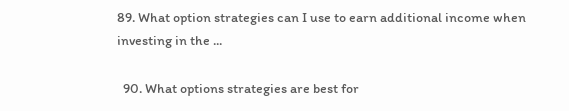89. What option strategies can I use to earn additional income when investing in the ...

  90. What options strategies are best for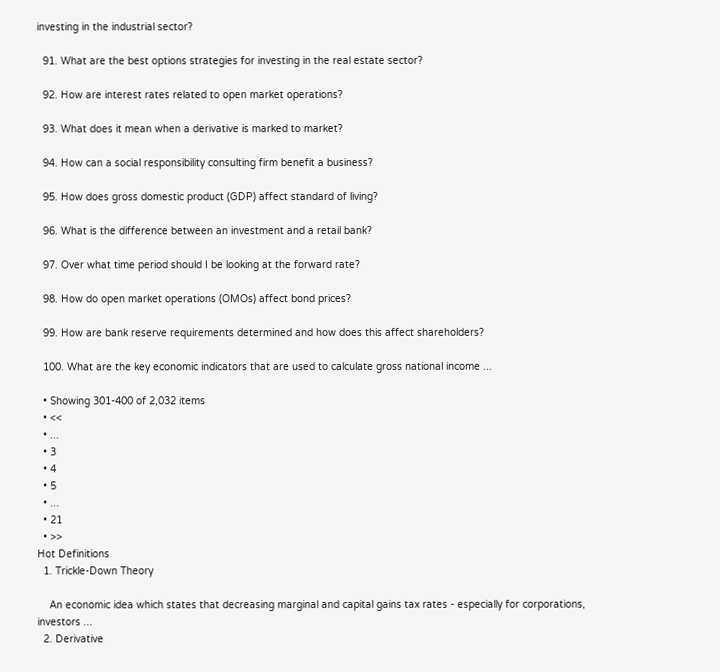investing in the industrial sector?

  91. What are the best options strategies for investing in the real estate sector?

  92. How are interest rates related to open market operations?

  93. What does it mean when a derivative is marked to market?

  94. How can a social responsibility consulting firm benefit a business?

  95. How does gross domestic product (GDP) affect standard of living?

  96. What is the difference between an investment and a retail bank?

  97. Over what time period should I be looking at the forward rate?

  98. How do open market operations (OMOs) affect bond prices?

  99. How are bank reserve requirements determined and how does this affect shareholders?

  100. What are the key economic indicators that are used to calculate gross national income ...

  • Showing 301-400 of 2,032 items
  • <<
  • ...
  • 3
  • 4
  • 5
  • ...
  • 21
  • >>
Hot Definitions
  1. Trickle-Down Theory

    An economic idea which states that decreasing marginal and capital gains tax rates - especially for corporations, investors ...
  2. Derivative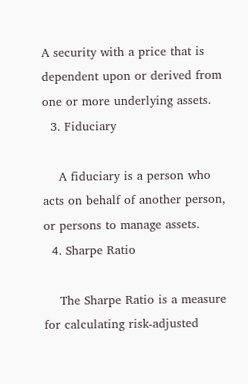A security with a price that is dependent upon or derived from one or more underlying assets.
  3. Fiduciary

    A fiduciary is a person who acts on behalf of another person, or persons to manage assets.
  4. Sharpe Ratio

    The Sharpe Ratio is a measure for calculating risk-adjusted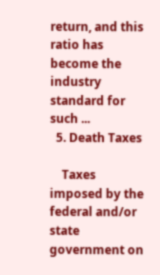return, and this ratio has become the industry standard for such ...
  5. Death Taxes

    Taxes imposed by the federal and/or state government on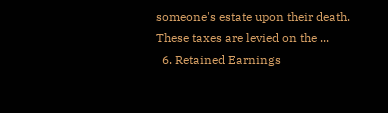someone's estate upon their death. These taxes are levied on the ...
  6. Retained Earnings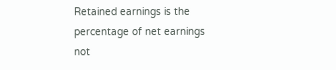Retained earnings is the percentage of net earnings not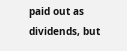paid out as dividends, but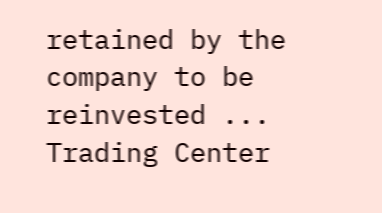retained by the company to be reinvested ...
Trading Center